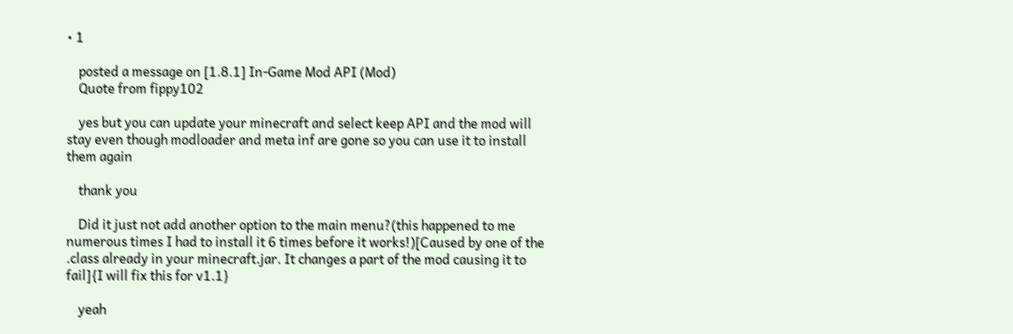• 1

    posted a message on [1.8.1] In-Game Mod API (Mod)
    Quote from fippy102

    yes but you can update your minecraft and select keep API and the mod will stay even though modloader and meta inf are gone so you can use it to install them again

    thank you

    Did it just not add another option to the main menu?(this happened to me numerous times I had to install it 6 times before it works!)[Caused by one of the .class already in your minecraft.jar. It changes a part of the mod causing it to fail]{I will fix this for v1.1}

    yeah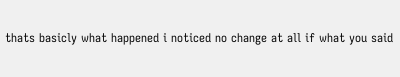thats basicly what happened i noticed no change at all if what you said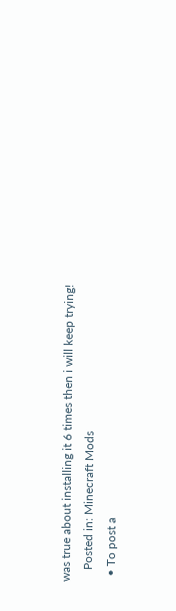was true about installing it 6 times then i will keep trying!
    Posted in: Minecraft Mods
  • To post a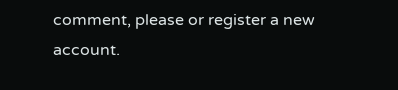comment, please or register a new account.